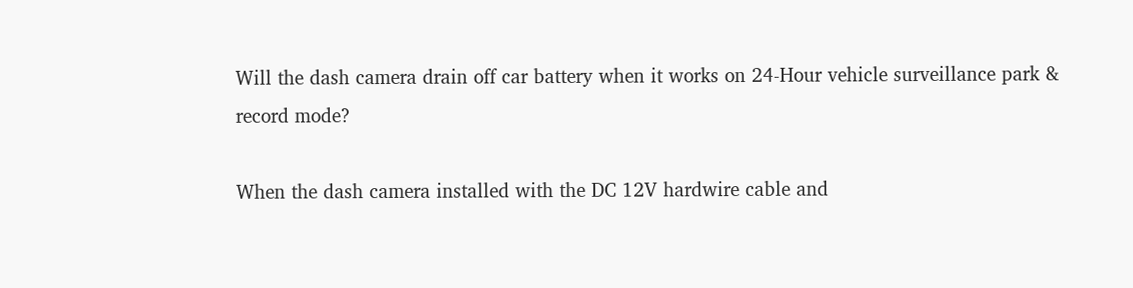Will the dash camera drain off car battery when it works on 24-Hour vehicle surveillance park & record mode?

When the dash camera installed with the DC 12V hardwire cable and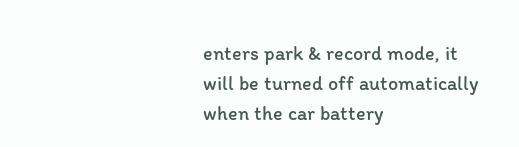enters park & record mode, it will be turned off automatically when the car battery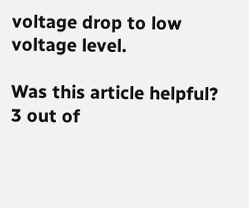voltage drop to low voltage level.

Was this article helpful?
3 out of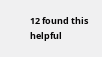12 found this helpful